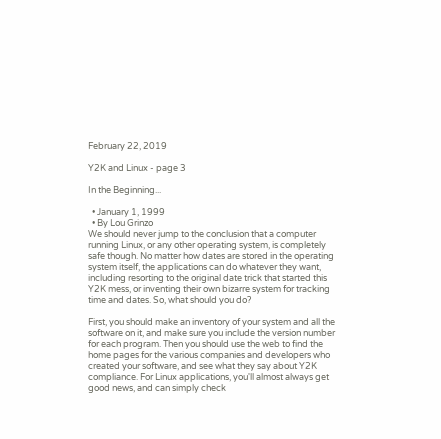February 22, 2019

Y2K and Linux - page 3

In the Beginning...

  • January 1, 1999
  • By Lou Grinzo
We should never jump to the conclusion that a computer running Linux, or any other operating system, is completely safe though. No matter how dates are stored in the operating system itself, the applications can do whatever they want, including resorting to the original date trick that started this Y2K mess, or inventing their own bizarre system for tracking time and dates. So, what should you do?

First, you should make an inventory of your system and all the software on it, and make sure you include the version number for each program. Then you should use the web to find the home pages for the various companies and developers who created your software, and see what they say about Y2K compliance. For Linux applications, you'll almost always get good news, and can simply check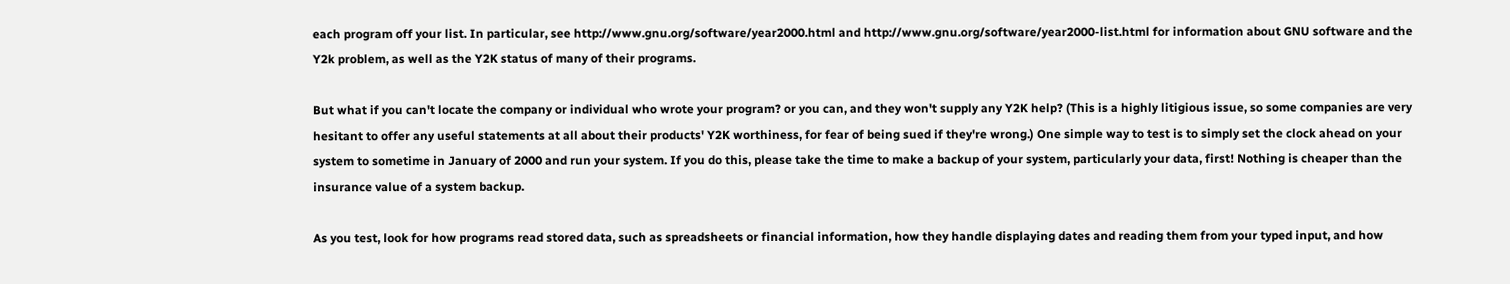each program off your list. In particular, see http://www.gnu.org/software/year2000.html and http://www.gnu.org/software/year2000-list.html for information about GNU software and the Y2k problem, as well as the Y2K status of many of their programs.

But what if you can't locate the company or individual who wrote your program? or you can, and they won't supply any Y2K help? (This is a highly litigious issue, so some companies are very hesitant to offer any useful statements at all about their products' Y2K worthiness, for fear of being sued if they're wrong.) One simple way to test is to simply set the clock ahead on your system to sometime in January of 2000 and run your system. If you do this, please take the time to make a backup of your system, particularly your data, first! Nothing is cheaper than the insurance value of a system backup.

As you test, look for how programs read stored data, such as spreadsheets or financial information, how they handle displaying dates and reading them from your typed input, and how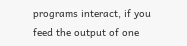programs interact, if you feed the output of one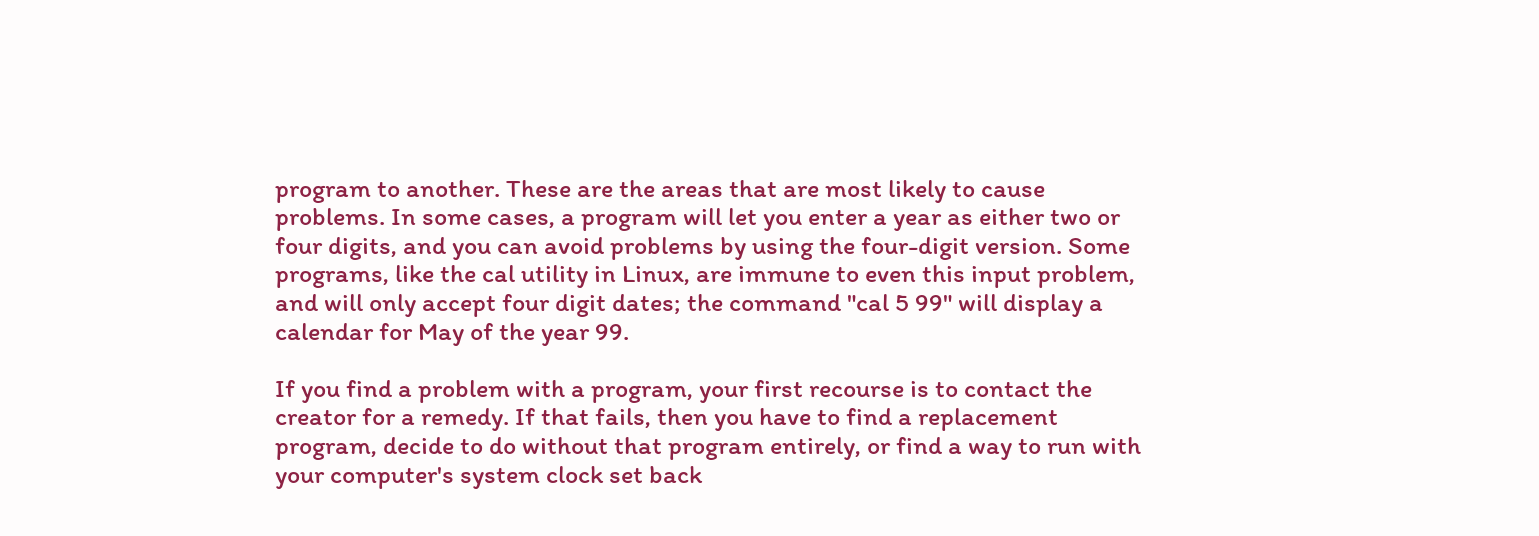program to another. These are the areas that are most likely to cause problems. In some cases, a program will let you enter a year as either two or four digits, and you can avoid problems by using the four-digit version. Some programs, like the cal utility in Linux, are immune to even this input problem, and will only accept four digit dates; the command "cal 5 99" will display a calendar for May of the year 99.

If you find a problem with a program, your first recourse is to contact the creator for a remedy. If that fails, then you have to find a replacement program, decide to do without that program entirely, or find a way to run with your computer's system clock set back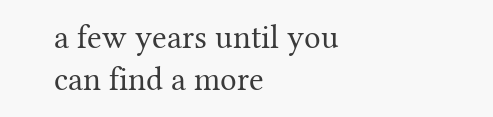a few years until you can find a more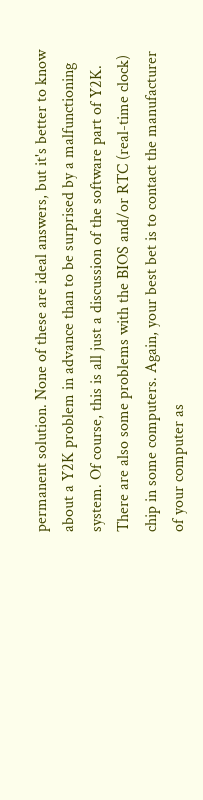permanent solution. None of these are ideal answers, but it's better to know about a Y2K problem in advance than to be surprised by a malfunctioning system. Of course, this is all just a discussion of the software part of Y2K. There are also some problems with the BIOS and/or RTC (real-time clock) chip in some computers. Again, your best bet is to contact the manufacturer of your computer as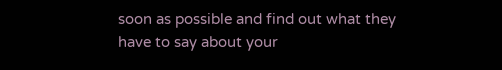soon as possible and find out what they have to say about your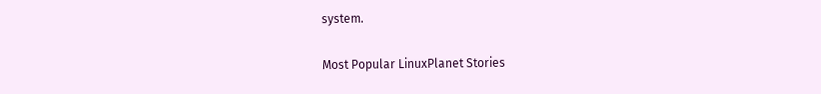system.

Most Popular LinuxPlanet Stories